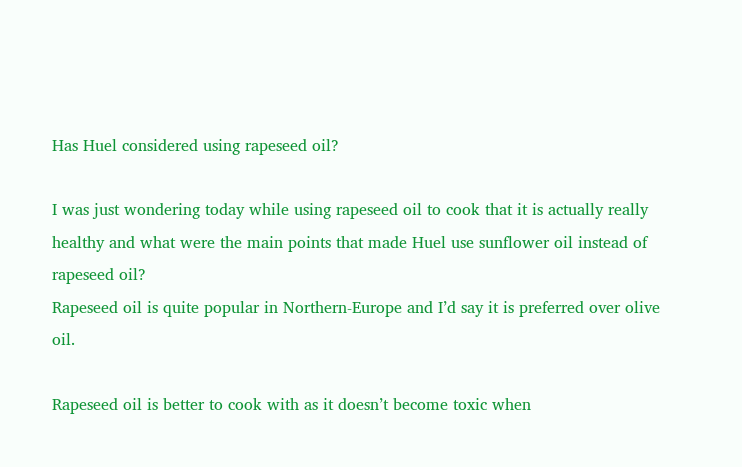Has Huel considered using rapeseed oil?

I was just wondering today while using rapeseed oil to cook that it is actually really healthy and what were the main points that made Huel use sunflower oil instead of rapeseed oil?
Rapeseed oil is quite popular in Northern-Europe and I’d say it is preferred over olive oil.

Rapeseed oil is better to cook with as it doesn’t become toxic when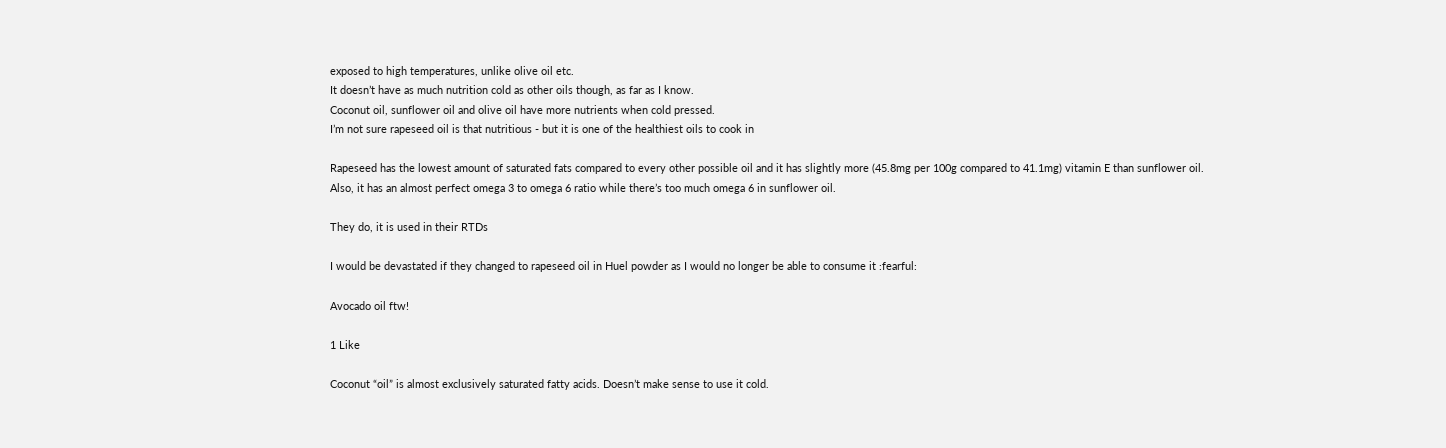exposed to high temperatures, unlike olive oil etc.
It doesn’t have as much nutrition cold as other oils though, as far as I know.
Coconut oil, sunflower oil and olive oil have more nutrients when cold pressed.
I’m not sure rapeseed oil is that nutritious - but it is one of the healthiest oils to cook in

Rapeseed has the lowest amount of saturated fats compared to every other possible oil and it has slightly more (45.8mg per 100g compared to 41.1mg) vitamin E than sunflower oil.
Also, it has an almost perfect omega 3 to omega 6 ratio while there’s too much omega 6 in sunflower oil.

They do, it is used in their RTDs

I would be devastated if they changed to rapeseed oil in Huel powder as I would no longer be able to consume it :fearful:

Avocado oil ftw!

1 Like

Coconut “oil” is almost exclusively saturated fatty acids. Doesn’t make sense to use it cold.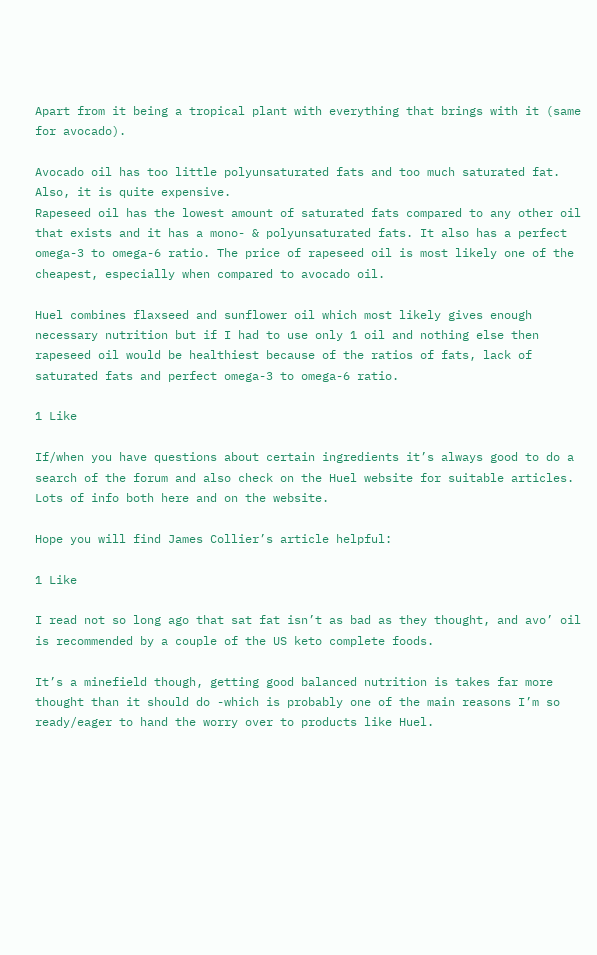Apart from it being a tropical plant with everything that brings with it (same for avocado).

Avocado oil has too little polyunsaturated fats and too much saturated fat. Also, it is quite expensive.
Rapeseed oil has the lowest amount of saturated fats compared to any other oil that exists and it has a mono- & polyunsaturated fats. It also has a perfect omega-3 to omega-6 ratio. The price of rapeseed oil is most likely one of the cheapest, especially when compared to avocado oil.

Huel combines flaxseed and sunflower oil which most likely gives enough necessary nutrition but if I had to use only 1 oil and nothing else then rapeseed oil would be healthiest because of the ratios of fats, lack of saturated fats and perfect omega-3 to omega-6 ratio.

1 Like

If/when you have questions about certain ingredients it’s always good to do a search of the forum and also check on the Huel website for suitable articles. Lots of info both here and on the website.

Hope you will find James Collier’s article helpful:

1 Like

I read not so long ago that sat fat isn’t as bad as they thought, and avo’ oil is recommended by a couple of the US keto complete foods.

It’s a minefield though, getting good balanced nutrition is takes far more thought than it should do -which is probably one of the main reasons I’m so ready/eager to hand the worry over to products like Huel.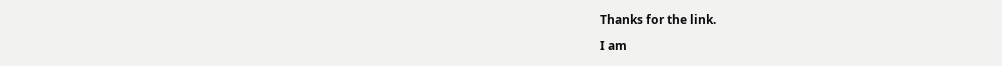Thanks for the link.

I am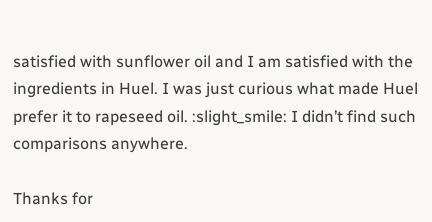satisfied with sunflower oil and I am satisfied with the ingredients in Huel. I was just curious what made Huel prefer it to rapeseed oil. :slight_smile: I didn’t find such comparisons anywhere.

Thanks for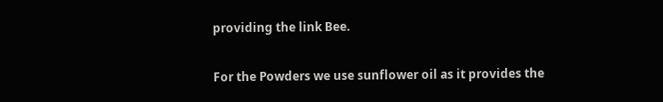providing the link Bee.

For the Powders we use sunflower oil as it provides the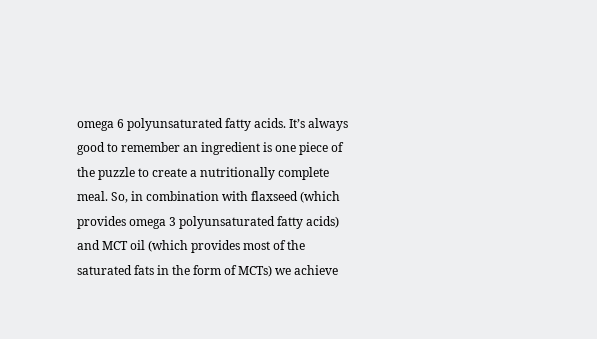omega 6 polyunsaturated fatty acids. It’s always good to remember an ingredient is one piece of the puzzle to create a nutritionally complete meal. So, in combination with flaxseed (which provides omega 3 polyunsaturated fatty acids) and MCT oil (which provides most of the saturated fats in the form of MCTs) we achieve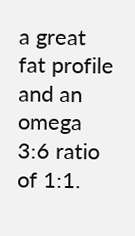a great fat profile and an omega 3:6 ratio of 1:1.